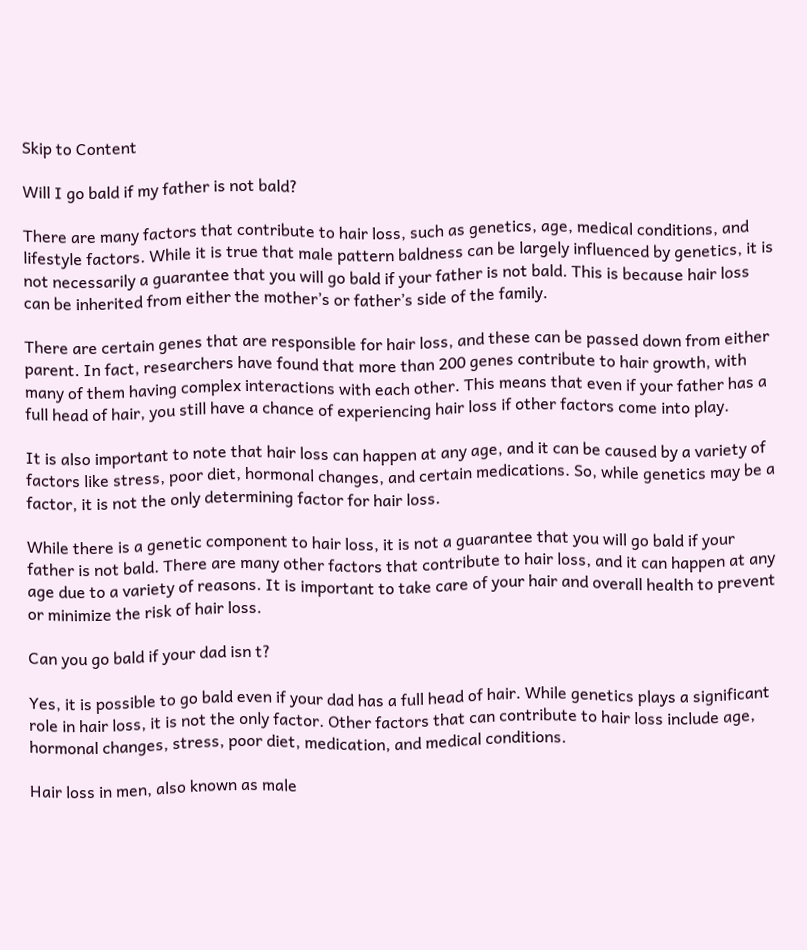Skip to Content

Will I go bald if my father is not bald?

There are many factors that contribute to hair loss, such as genetics, age, medical conditions, and lifestyle factors. While it is true that male pattern baldness can be largely influenced by genetics, it is not necessarily a guarantee that you will go bald if your father is not bald. This is because hair loss can be inherited from either the mother’s or father’s side of the family.

There are certain genes that are responsible for hair loss, and these can be passed down from either parent. In fact, researchers have found that more than 200 genes contribute to hair growth, with many of them having complex interactions with each other. This means that even if your father has a full head of hair, you still have a chance of experiencing hair loss if other factors come into play.

It is also important to note that hair loss can happen at any age, and it can be caused by a variety of factors like stress, poor diet, hormonal changes, and certain medications. So, while genetics may be a factor, it is not the only determining factor for hair loss.

While there is a genetic component to hair loss, it is not a guarantee that you will go bald if your father is not bald. There are many other factors that contribute to hair loss, and it can happen at any age due to a variety of reasons. It is important to take care of your hair and overall health to prevent or minimize the risk of hair loss.

Can you go bald if your dad isn t?

Yes, it is possible to go bald even if your dad has a full head of hair. While genetics plays a significant role in hair loss, it is not the only factor. Other factors that can contribute to hair loss include age, hormonal changes, stress, poor diet, medication, and medical conditions.

Hair loss in men, also known as male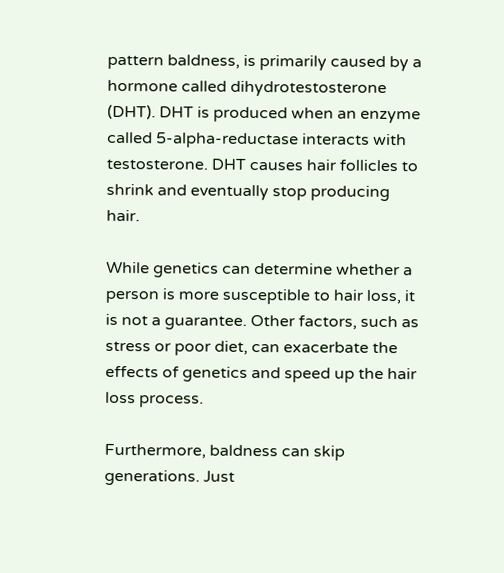pattern baldness, is primarily caused by a hormone called dihydrotestosterone (DHT). DHT is produced when an enzyme called 5-alpha-reductase interacts with testosterone. DHT causes hair follicles to shrink and eventually stop producing hair.

While genetics can determine whether a person is more susceptible to hair loss, it is not a guarantee. Other factors, such as stress or poor diet, can exacerbate the effects of genetics and speed up the hair loss process.

Furthermore, baldness can skip generations. Just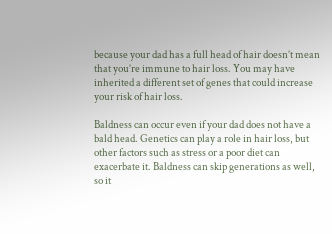because your dad has a full head of hair doesn’t mean that you’re immune to hair loss. You may have inherited a different set of genes that could increase your risk of hair loss.

Baldness can occur even if your dad does not have a bald head. Genetics can play a role in hair loss, but other factors such as stress or a poor diet can exacerbate it. Baldness can skip generations as well, so it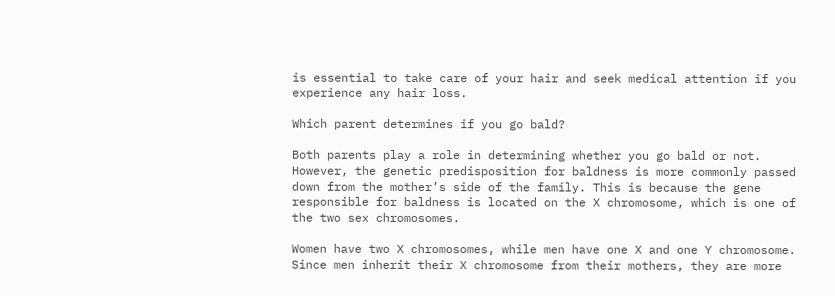is essential to take care of your hair and seek medical attention if you experience any hair loss.

Which parent determines if you go bald?

Both parents play a role in determining whether you go bald or not. However, the genetic predisposition for baldness is more commonly passed down from the mother’s side of the family. This is because the gene responsible for baldness is located on the X chromosome, which is one of the two sex chromosomes.

Women have two X chromosomes, while men have one X and one Y chromosome. Since men inherit their X chromosome from their mothers, they are more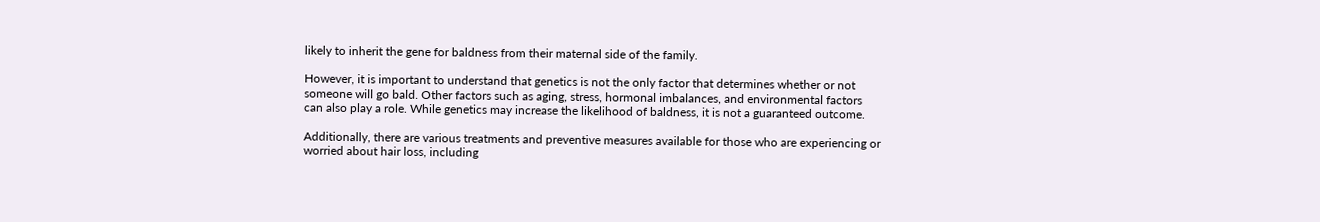likely to inherit the gene for baldness from their maternal side of the family.

However, it is important to understand that genetics is not the only factor that determines whether or not someone will go bald. Other factors such as aging, stress, hormonal imbalances, and environmental factors can also play a role. While genetics may increase the likelihood of baldness, it is not a guaranteed outcome.

Additionally, there are various treatments and preventive measures available for those who are experiencing or worried about hair loss, including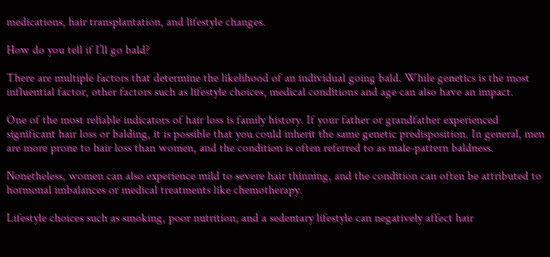medications, hair transplantation, and lifestyle changes.

How do you tell if I’ll go bald?

There are multiple factors that determine the likelihood of an individual going bald. While genetics is the most influential factor, other factors such as lifestyle choices, medical conditions and age can also have an impact.

One of the most reliable indicators of hair loss is family history. If your father or grandfather experienced significant hair loss or balding, it is possible that you could inherit the same genetic predisposition. In general, men are more prone to hair loss than women, and the condition is often referred to as male-pattern baldness.

Nonetheless, women can also experience mild to severe hair thinning, and the condition can often be attributed to hormonal imbalances or medical treatments like chemotherapy.

Lifestyle choices such as smoking, poor nutrition, and a sedentary lifestyle can negatively affect hair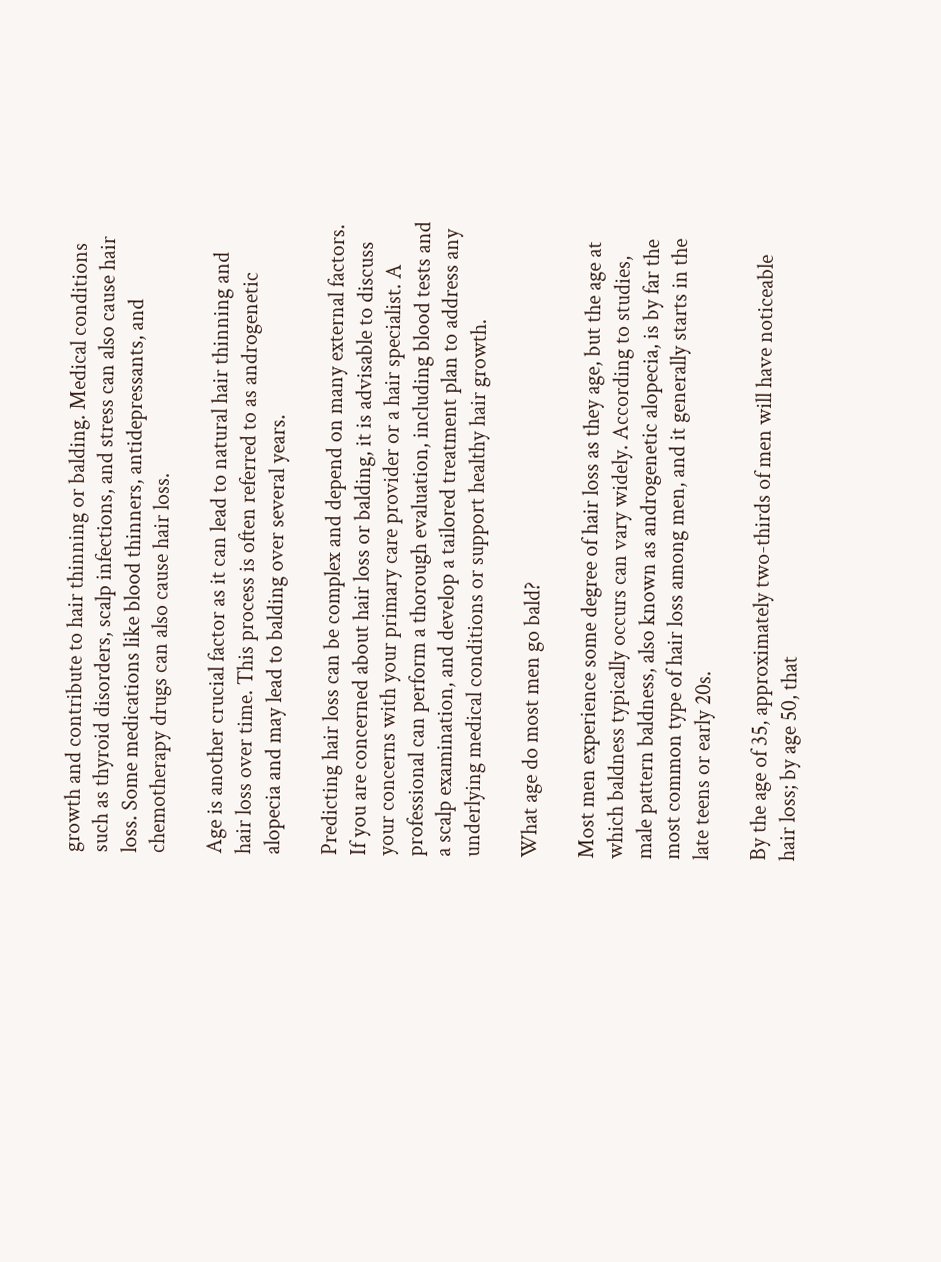growth and contribute to hair thinning or balding. Medical conditions such as thyroid disorders, scalp infections, and stress can also cause hair loss. Some medications like blood thinners, antidepressants, and chemotherapy drugs can also cause hair loss.

Age is another crucial factor as it can lead to natural hair thinning and hair loss over time. This process is often referred to as androgenetic alopecia and may lead to balding over several years.

Predicting hair loss can be complex and depend on many external factors. If you are concerned about hair loss or balding, it is advisable to discuss your concerns with your primary care provider or a hair specialist. A professional can perform a thorough evaluation, including blood tests and a scalp examination, and develop a tailored treatment plan to address any underlying medical conditions or support healthy hair growth.

What age do most men go bald?

Most men experience some degree of hair loss as they age, but the age at which baldness typically occurs can vary widely. According to studies, male pattern baldness, also known as androgenetic alopecia, is by far the most common type of hair loss among men, and it generally starts in the late teens or early 20s.

By the age of 35, approximately two-thirds of men will have noticeable hair loss; by age 50, that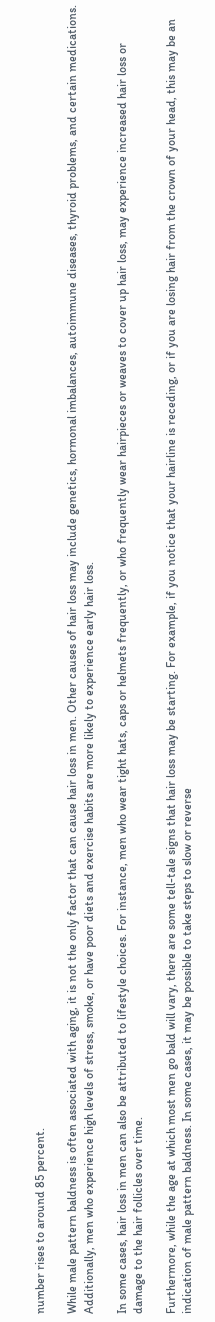number rises to around 85 percent.

While male pattern baldness is often associated with aging, it is not the only factor that can cause hair loss in men. Other causes of hair loss may include genetics, hormonal imbalances, autoimmune diseases, thyroid problems, and certain medications. Additionally, men who experience high levels of stress, smoke, or have poor diets and exercise habits are more likely to experience early hair loss.

In some cases, hair loss in men can also be attributed to lifestyle choices. For instance, men who wear tight hats, caps or helmets frequently, or who frequently wear hairpieces or weaves to cover up hair loss, may experience increased hair loss or damage to the hair follicles over time.

Furthermore, while the age at which most men go bald will vary, there are some tell-tale signs that hair loss may be starting. For example, if you notice that your hairline is receding, or if you are losing hair from the crown of your head, this may be an indication of male pattern baldness. In some cases, it may be possible to take steps to slow or reverse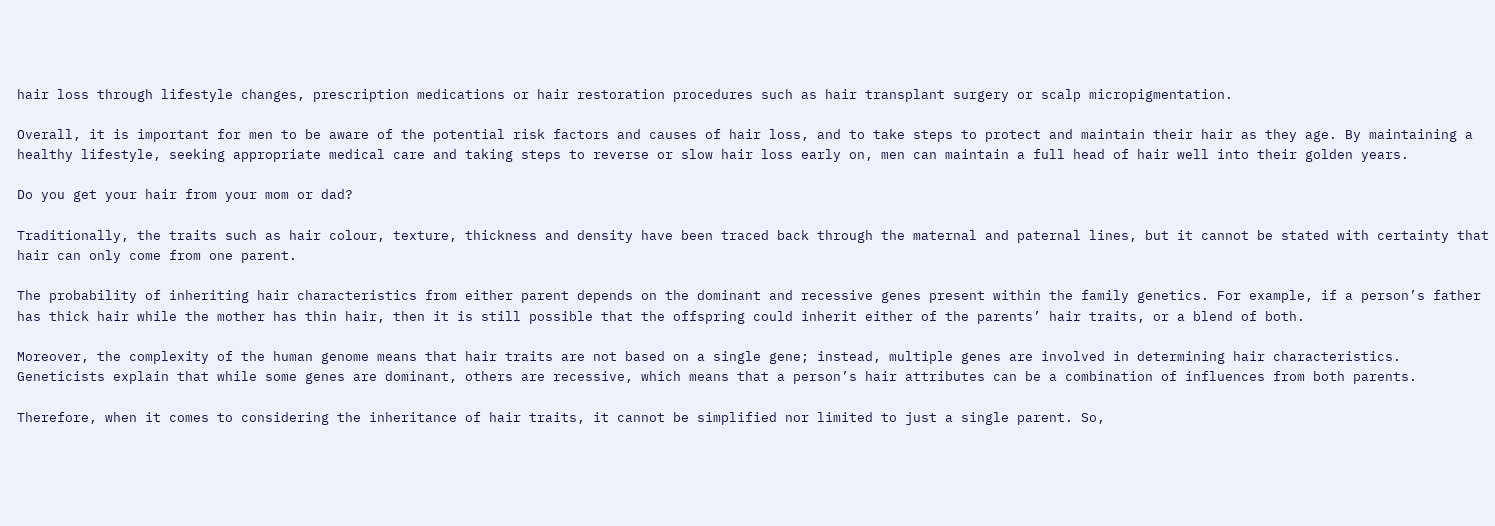hair loss through lifestyle changes, prescription medications or hair restoration procedures such as hair transplant surgery or scalp micropigmentation.

Overall, it is important for men to be aware of the potential risk factors and causes of hair loss, and to take steps to protect and maintain their hair as they age. By maintaining a healthy lifestyle, seeking appropriate medical care and taking steps to reverse or slow hair loss early on, men can maintain a full head of hair well into their golden years.

Do you get your hair from your mom or dad?

Traditionally, the traits such as hair colour, texture, thickness and density have been traced back through the maternal and paternal lines, but it cannot be stated with certainty that hair can only come from one parent.

The probability of inheriting hair characteristics from either parent depends on the dominant and recessive genes present within the family genetics. For example, if a person’s father has thick hair while the mother has thin hair, then it is still possible that the offspring could inherit either of the parents’ hair traits, or a blend of both.

Moreover, the complexity of the human genome means that hair traits are not based on a single gene; instead, multiple genes are involved in determining hair characteristics. Geneticists explain that while some genes are dominant, others are recessive, which means that a person’s hair attributes can be a combination of influences from both parents.

Therefore, when it comes to considering the inheritance of hair traits, it cannot be simplified nor limited to just a single parent. So,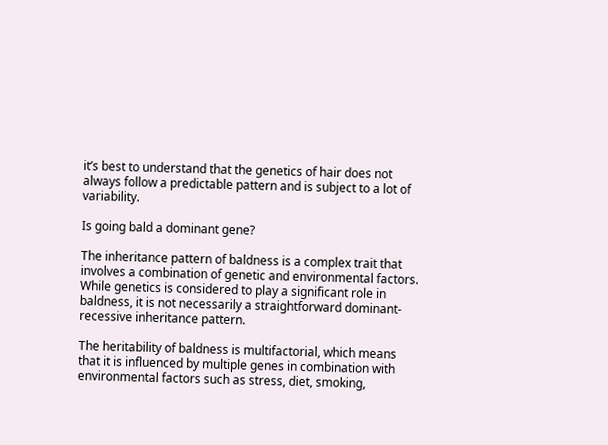it’s best to understand that the genetics of hair does not always follow a predictable pattern and is subject to a lot of variability.

Is going bald a dominant gene?

The inheritance pattern of baldness is a complex trait that involves a combination of genetic and environmental factors. While genetics is considered to play a significant role in baldness, it is not necessarily a straightforward dominant-recessive inheritance pattern.

The heritability of baldness is multifactorial, which means that it is influenced by multiple genes in combination with environmental factors such as stress, diet, smoking,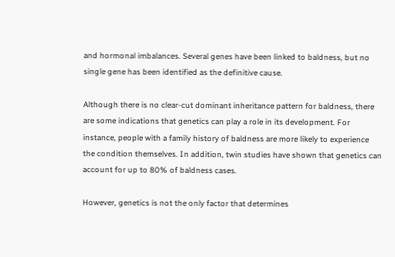and hormonal imbalances. Several genes have been linked to baldness, but no single gene has been identified as the definitive cause.

Although there is no clear-cut dominant inheritance pattern for baldness, there are some indications that genetics can play a role in its development. For instance, people with a family history of baldness are more likely to experience the condition themselves. In addition, twin studies have shown that genetics can account for up to 80% of baldness cases.

However, genetics is not the only factor that determines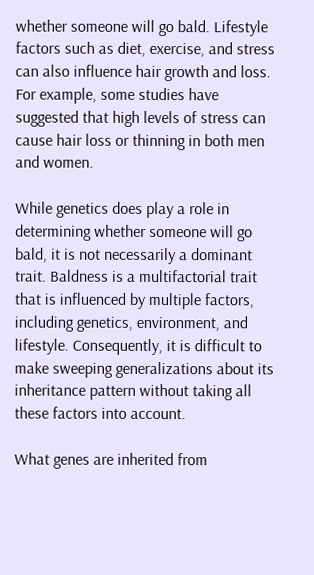whether someone will go bald. Lifestyle factors such as diet, exercise, and stress can also influence hair growth and loss. For example, some studies have suggested that high levels of stress can cause hair loss or thinning in both men and women.

While genetics does play a role in determining whether someone will go bald, it is not necessarily a dominant trait. Baldness is a multifactorial trait that is influenced by multiple factors, including genetics, environment, and lifestyle. Consequently, it is difficult to make sweeping generalizations about its inheritance pattern without taking all these factors into account.

What genes are inherited from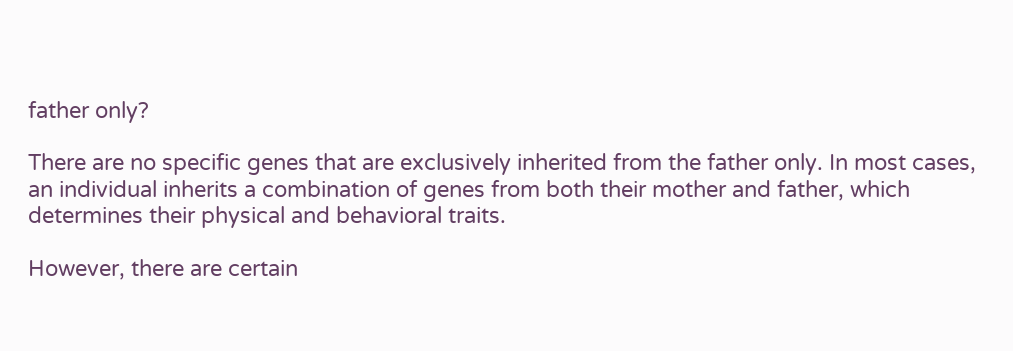father only?

There are no specific genes that are exclusively inherited from the father only. In most cases, an individual inherits a combination of genes from both their mother and father, which determines their physical and behavioral traits.

However, there are certain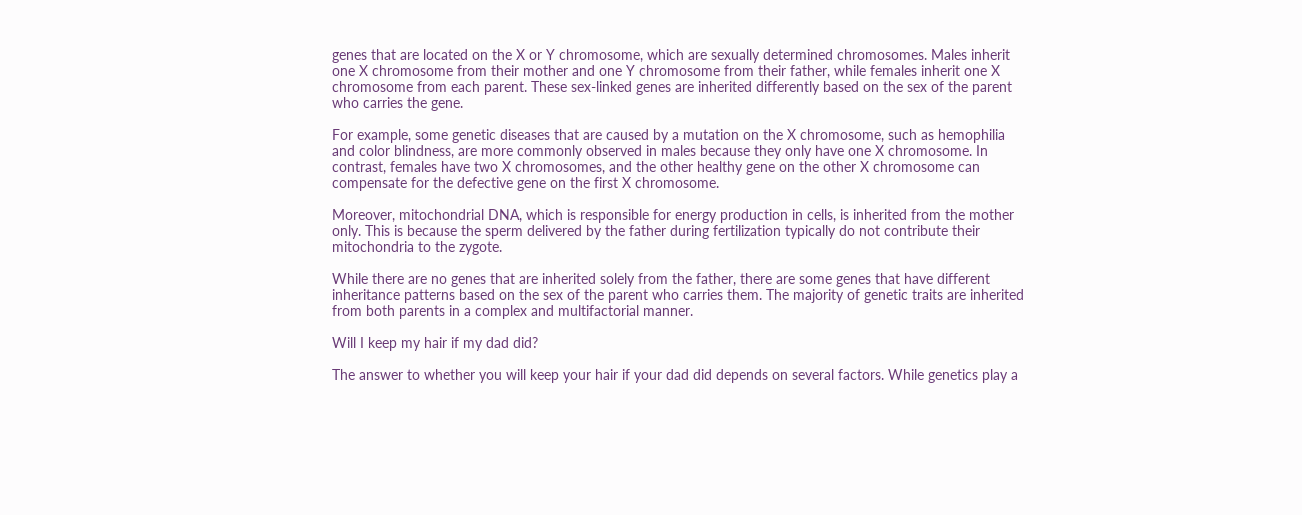genes that are located on the X or Y chromosome, which are sexually determined chromosomes. Males inherit one X chromosome from their mother and one Y chromosome from their father, while females inherit one X chromosome from each parent. These sex-linked genes are inherited differently based on the sex of the parent who carries the gene.

For example, some genetic diseases that are caused by a mutation on the X chromosome, such as hemophilia and color blindness, are more commonly observed in males because they only have one X chromosome. In contrast, females have two X chromosomes, and the other healthy gene on the other X chromosome can compensate for the defective gene on the first X chromosome.

Moreover, mitochondrial DNA, which is responsible for energy production in cells, is inherited from the mother only. This is because the sperm delivered by the father during fertilization typically do not contribute their mitochondria to the zygote.

While there are no genes that are inherited solely from the father, there are some genes that have different inheritance patterns based on the sex of the parent who carries them. The majority of genetic traits are inherited from both parents in a complex and multifactorial manner.

Will I keep my hair if my dad did?

The answer to whether you will keep your hair if your dad did depends on several factors. While genetics play a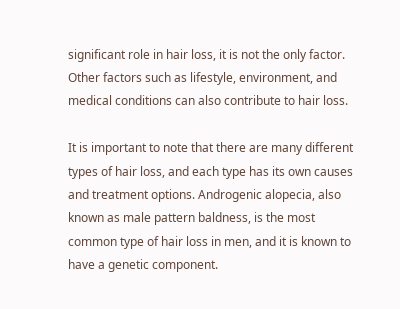significant role in hair loss, it is not the only factor. Other factors such as lifestyle, environment, and medical conditions can also contribute to hair loss.

It is important to note that there are many different types of hair loss, and each type has its own causes and treatment options. Androgenic alopecia, also known as male pattern baldness, is the most common type of hair loss in men, and it is known to have a genetic component.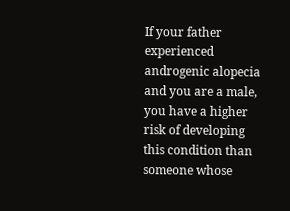If your father experienced androgenic alopecia and you are a male, you have a higher risk of developing this condition than someone whose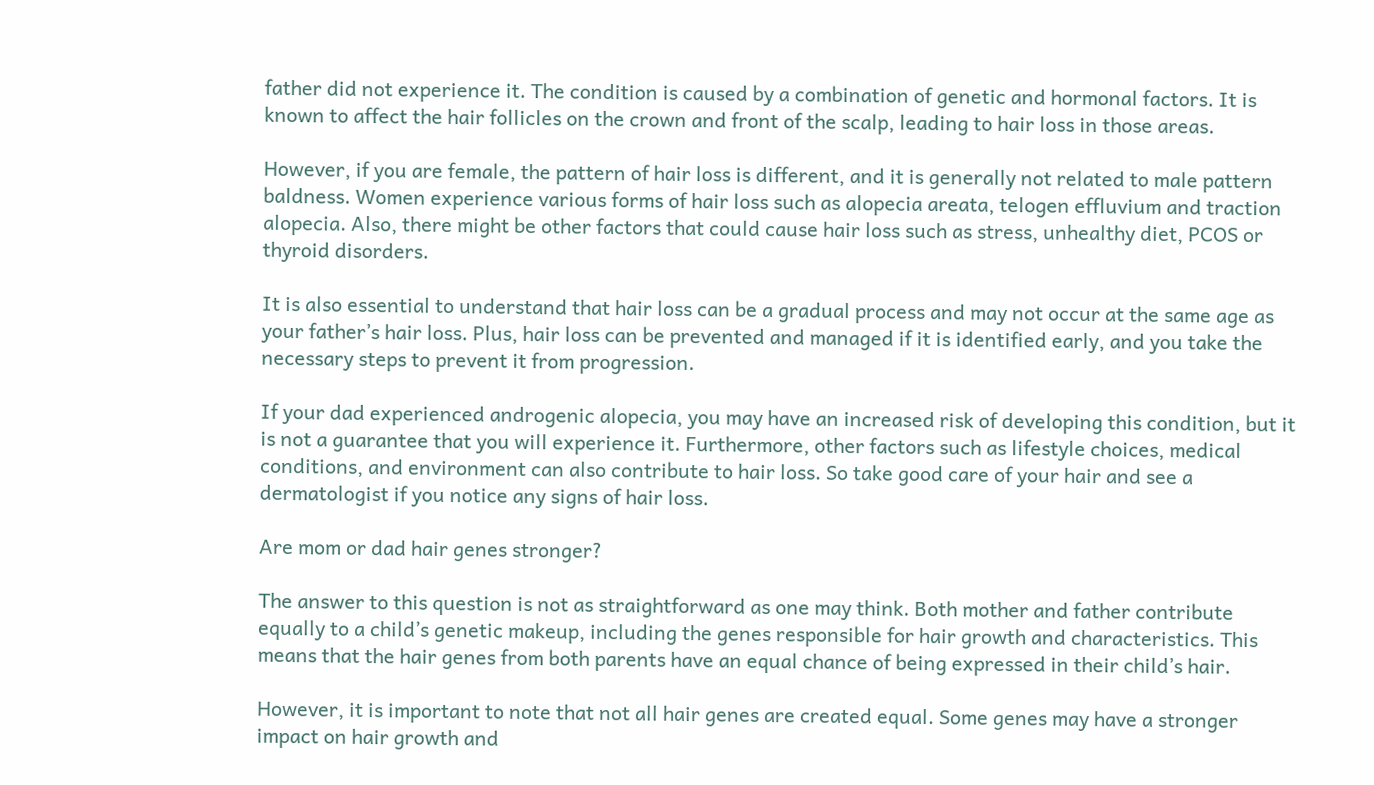father did not experience it. The condition is caused by a combination of genetic and hormonal factors. It is known to affect the hair follicles on the crown and front of the scalp, leading to hair loss in those areas.

However, if you are female, the pattern of hair loss is different, and it is generally not related to male pattern baldness. Women experience various forms of hair loss such as alopecia areata, telogen effluvium and traction alopecia. Also, there might be other factors that could cause hair loss such as stress, unhealthy diet, PCOS or thyroid disorders.

It is also essential to understand that hair loss can be a gradual process and may not occur at the same age as your father’s hair loss. Plus, hair loss can be prevented and managed if it is identified early, and you take the necessary steps to prevent it from progression.

If your dad experienced androgenic alopecia, you may have an increased risk of developing this condition, but it is not a guarantee that you will experience it. Furthermore, other factors such as lifestyle choices, medical conditions, and environment can also contribute to hair loss. So take good care of your hair and see a dermatologist if you notice any signs of hair loss.

Are mom or dad hair genes stronger?

The answer to this question is not as straightforward as one may think. Both mother and father contribute equally to a child’s genetic makeup, including the genes responsible for hair growth and characteristics. This means that the hair genes from both parents have an equal chance of being expressed in their child’s hair.

However, it is important to note that not all hair genes are created equal. Some genes may have a stronger impact on hair growth and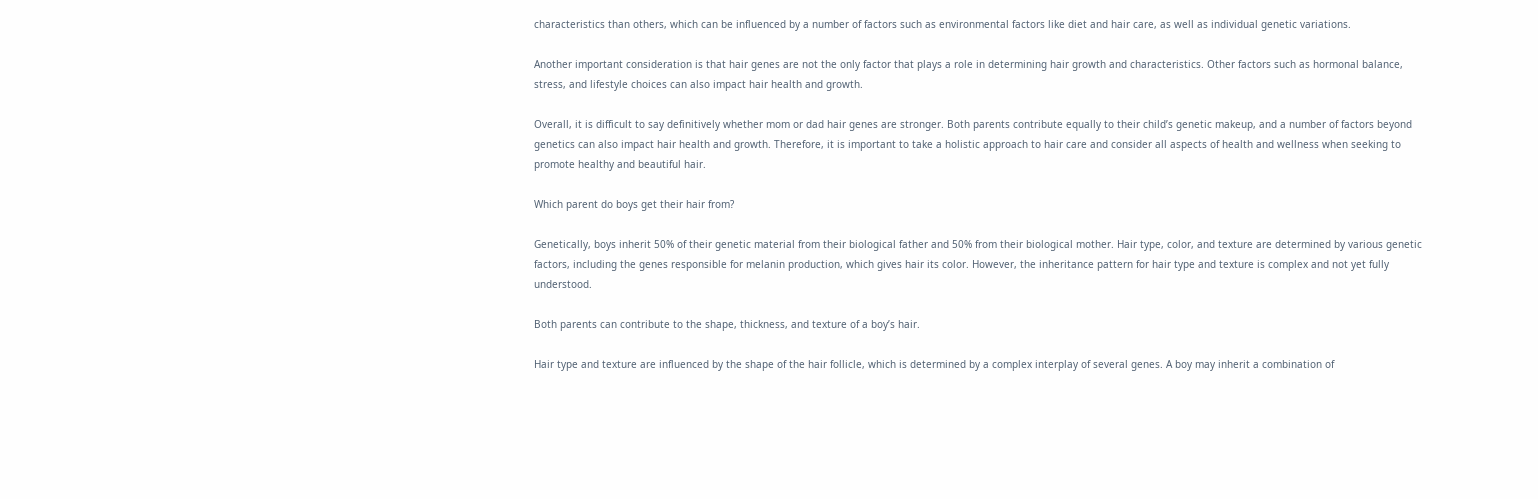characteristics than others, which can be influenced by a number of factors such as environmental factors like diet and hair care, as well as individual genetic variations.

Another important consideration is that hair genes are not the only factor that plays a role in determining hair growth and characteristics. Other factors such as hormonal balance, stress, and lifestyle choices can also impact hair health and growth.

Overall, it is difficult to say definitively whether mom or dad hair genes are stronger. Both parents contribute equally to their child’s genetic makeup, and a number of factors beyond genetics can also impact hair health and growth. Therefore, it is important to take a holistic approach to hair care and consider all aspects of health and wellness when seeking to promote healthy and beautiful hair.

Which parent do boys get their hair from?

Genetically, boys inherit 50% of their genetic material from their biological father and 50% from their biological mother. Hair type, color, and texture are determined by various genetic factors, including the genes responsible for melanin production, which gives hair its color. However, the inheritance pattern for hair type and texture is complex and not yet fully understood.

Both parents can contribute to the shape, thickness, and texture of a boy’s hair.

Hair type and texture are influenced by the shape of the hair follicle, which is determined by a complex interplay of several genes. A boy may inherit a combination of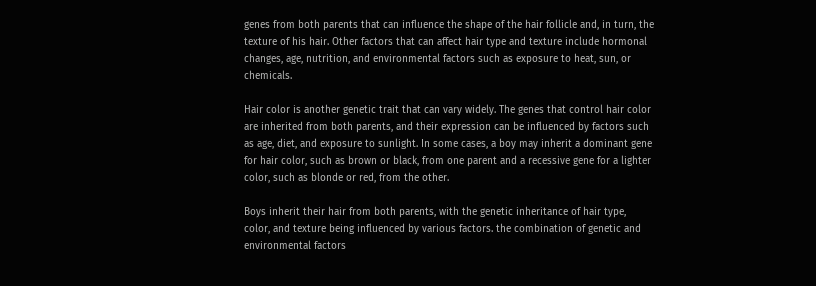genes from both parents that can influence the shape of the hair follicle and, in turn, the texture of his hair. Other factors that can affect hair type and texture include hormonal changes, age, nutrition, and environmental factors such as exposure to heat, sun, or chemicals.

Hair color is another genetic trait that can vary widely. The genes that control hair color are inherited from both parents, and their expression can be influenced by factors such as age, diet, and exposure to sunlight. In some cases, a boy may inherit a dominant gene for hair color, such as brown or black, from one parent and a recessive gene for a lighter color, such as blonde or red, from the other.

Boys inherit their hair from both parents, with the genetic inheritance of hair type, color, and texture being influenced by various factors. the combination of genetic and environmental factors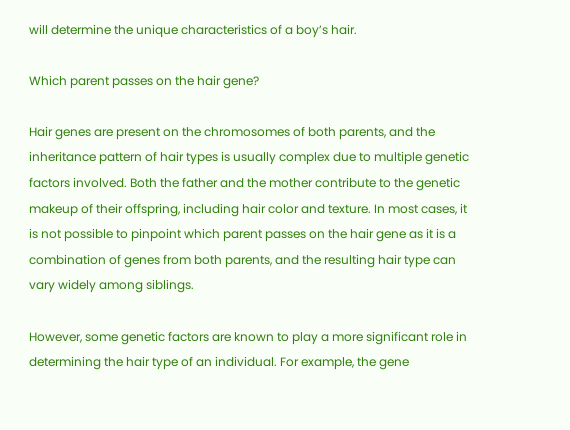will determine the unique characteristics of a boy’s hair.

Which parent passes on the hair gene?

Hair genes are present on the chromosomes of both parents, and the inheritance pattern of hair types is usually complex due to multiple genetic factors involved. Both the father and the mother contribute to the genetic makeup of their offspring, including hair color and texture. In most cases, it is not possible to pinpoint which parent passes on the hair gene as it is a combination of genes from both parents, and the resulting hair type can vary widely among siblings.

However, some genetic factors are known to play a more significant role in determining the hair type of an individual. For example, the gene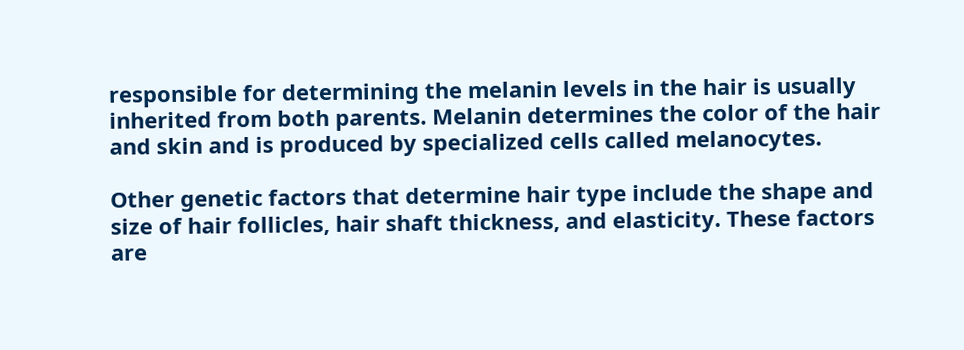responsible for determining the melanin levels in the hair is usually inherited from both parents. Melanin determines the color of the hair and skin and is produced by specialized cells called melanocytes.

Other genetic factors that determine hair type include the shape and size of hair follicles, hair shaft thickness, and elasticity. These factors are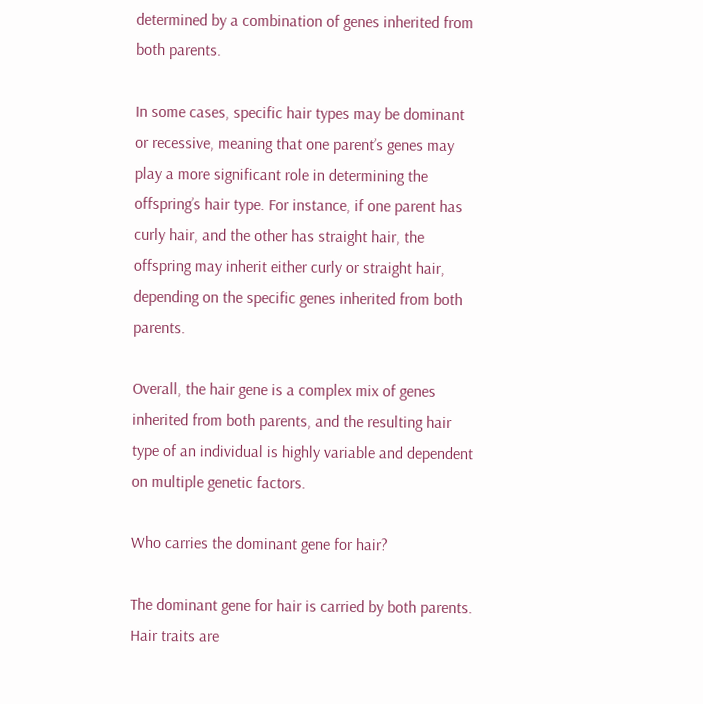determined by a combination of genes inherited from both parents.

In some cases, specific hair types may be dominant or recessive, meaning that one parent’s genes may play a more significant role in determining the offspring’s hair type. For instance, if one parent has curly hair, and the other has straight hair, the offspring may inherit either curly or straight hair, depending on the specific genes inherited from both parents.

Overall, the hair gene is a complex mix of genes inherited from both parents, and the resulting hair type of an individual is highly variable and dependent on multiple genetic factors.

Who carries the dominant gene for hair?

The dominant gene for hair is carried by both parents. Hair traits are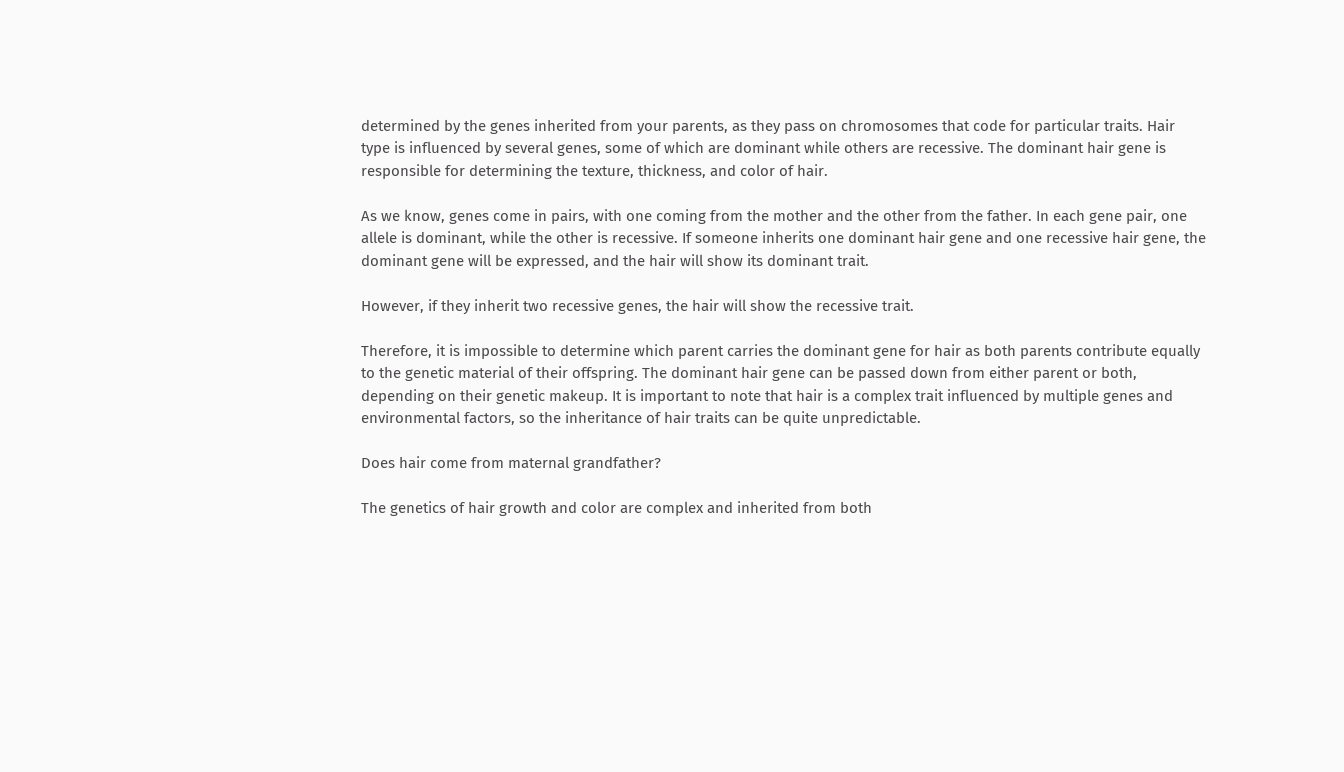determined by the genes inherited from your parents, as they pass on chromosomes that code for particular traits. Hair type is influenced by several genes, some of which are dominant while others are recessive. The dominant hair gene is responsible for determining the texture, thickness, and color of hair.

As we know, genes come in pairs, with one coming from the mother and the other from the father. In each gene pair, one allele is dominant, while the other is recessive. If someone inherits one dominant hair gene and one recessive hair gene, the dominant gene will be expressed, and the hair will show its dominant trait.

However, if they inherit two recessive genes, the hair will show the recessive trait.

Therefore, it is impossible to determine which parent carries the dominant gene for hair as both parents contribute equally to the genetic material of their offspring. The dominant hair gene can be passed down from either parent or both, depending on their genetic makeup. It is important to note that hair is a complex trait influenced by multiple genes and environmental factors, so the inheritance of hair traits can be quite unpredictable.

Does hair come from maternal grandfather?

The genetics of hair growth and color are complex and inherited from both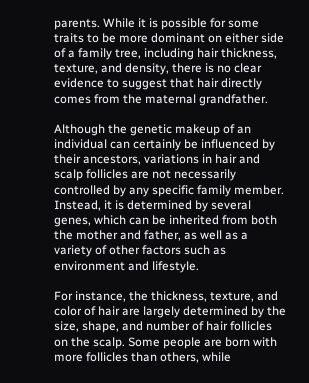parents. While it is possible for some traits to be more dominant on either side of a family tree, including hair thickness, texture, and density, there is no clear evidence to suggest that hair directly comes from the maternal grandfather.

Although the genetic makeup of an individual can certainly be influenced by their ancestors, variations in hair and scalp follicles are not necessarily controlled by any specific family member. Instead, it is determined by several genes, which can be inherited from both the mother and father, as well as a variety of other factors such as environment and lifestyle.

For instance, the thickness, texture, and color of hair are largely determined by the size, shape, and number of hair follicles on the scalp. Some people are born with more follicles than others, while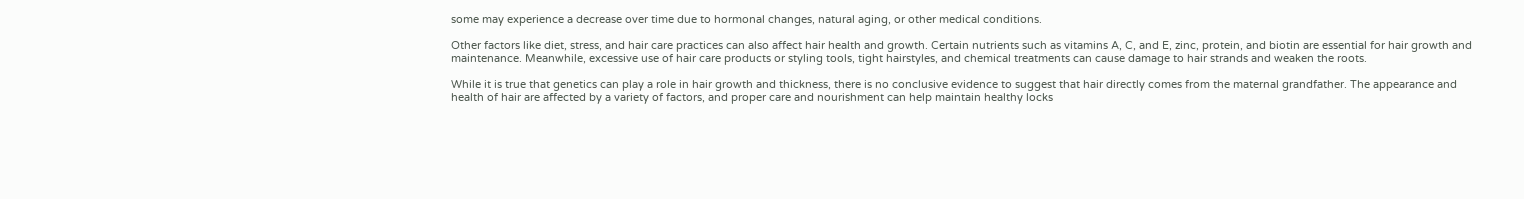some may experience a decrease over time due to hormonal changes, natural aging, or other medical conditions.

Other factors like diet, stress, and hair care practices can also affect hair health and growth. Certain nutrients such as vitamins A, C, and E, zinc, protein, and biotin are essential for hair growth and maintenance. Meanwhile, excessive use of hair care products or styling tools, tight hairstyles, and chemical treatments can cause damage to hair strands and weaken the roots.

While it is true that genetics can play a role in hair growth and thickness, there is no conclusive evidence to suggest that hair directly comes from the maternal grandfather. The appearance and health of hair are affected by a variety of factors, and proper care and nourishment can help maintain healthy locks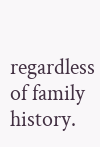regardless of family history.